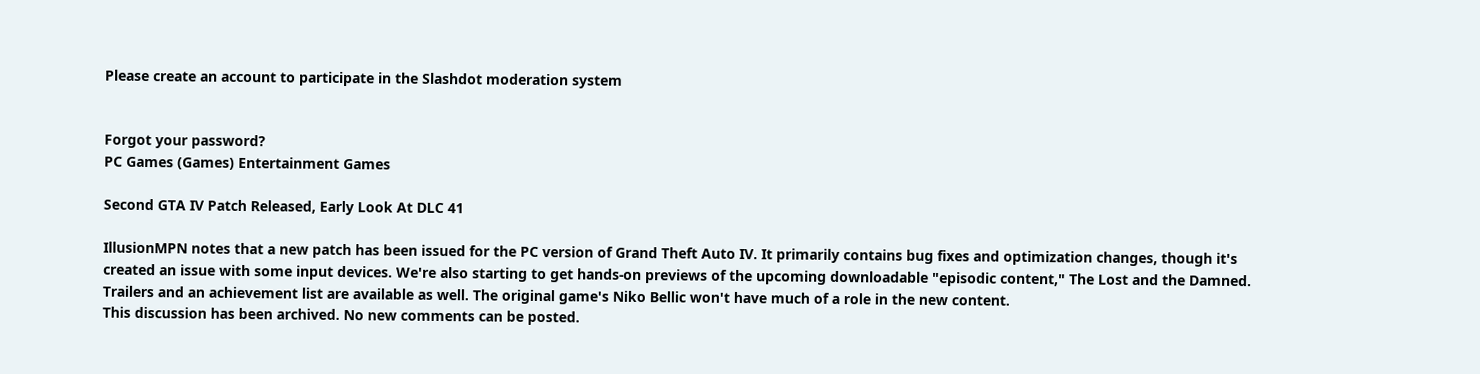Please create an account to participate in the Slashdot moderation system


Forgot your password?
PC Games (Games) Entertainment Games

Second GTA IV Patch Released, Early Look At DLC 41

IllusionMPN notes that a new patch has been issued for the PC version of Grand Theft Auto IV. It primarily contains bug fixes and optimization changes, though it's created an issue with some input devices. We're also starting to get hands-on previews of the upcoming downloadable "episodic content," The Lost and the Damned. Trailers and an achievement list are available as well. The original game's Niko Bellic won't have much of a role in the new content.
This discussion has been archived. No new comments can be posted.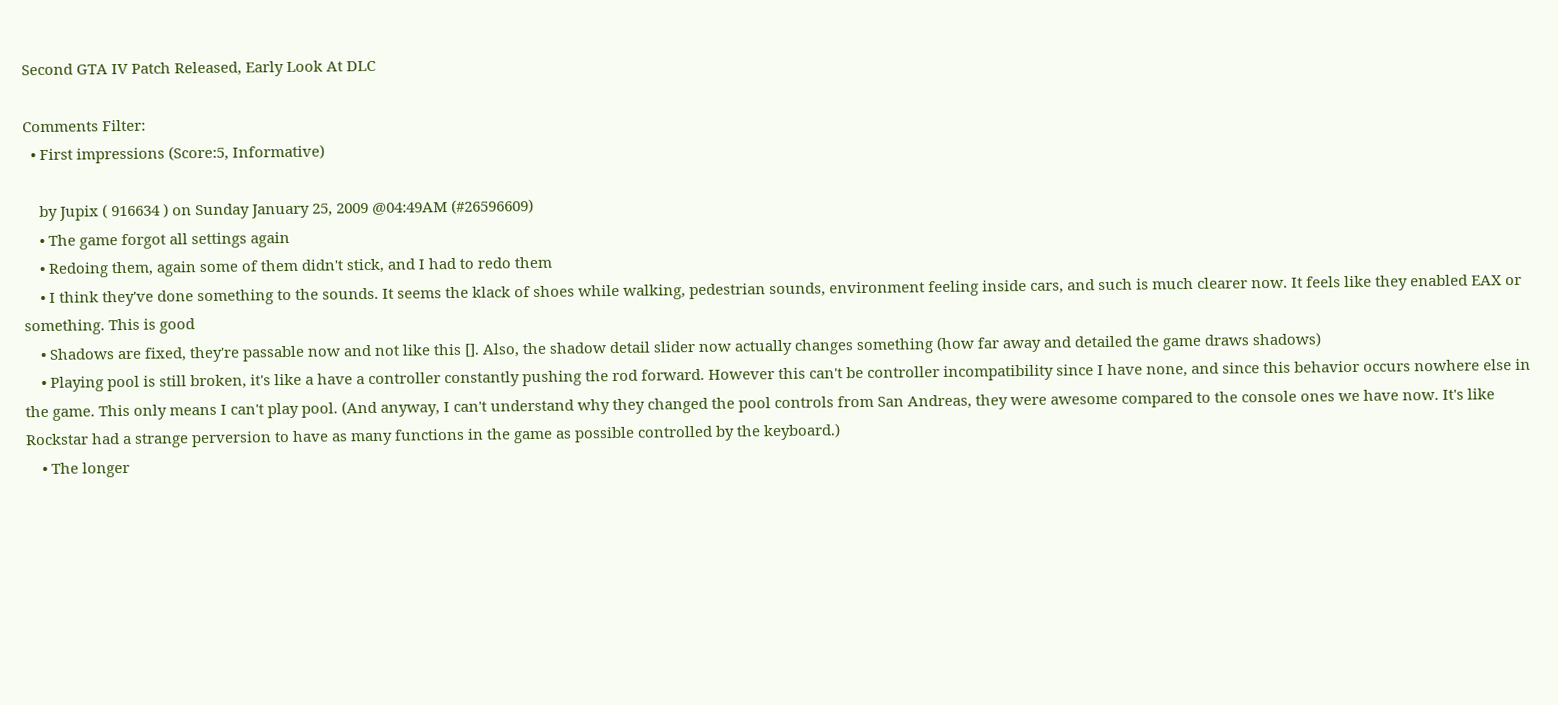Second GTA IV Patch Released, Early Look At DLC

Comments Filter:
  • First impressions (Score:5, Informative)

    by Jupix ( 916634 ) on Sunday January 25, 2009 @04:49AM (#26596609)
    • The game forgot all settings again
    • Redoing them, again some of them didn't stick, and I had to redo them
    • I think they've done something to the sounds. It seems the klack of shoes while walking, pedestrian sounds, environment feeling inside cars, and such is much clearer now. It feels like they enabled EAX or something. This is good
    • Shadows are fixed, they're passable now and not like this []. Also, the shadow detail slider now actually changes something (how far away and detailed the game draws shadows)
    • Playing pool is still broken, it's like a have a controller constantly pushing the rod forward. However this can't be controller incompatibility since I have none, and since this behavior occurs nowhere else in the game. This only means I can't play pool. (And anyway, I can't understand why they changed the pool controls from San Andreas, they were awesome compared to the console ones we have now. It's like Rockstar had a strange perversion to have as many functions in the game as possible controlled by the keyboard.)
    • The longer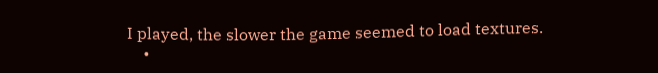I played, the slower the game seemed to load textures.
    •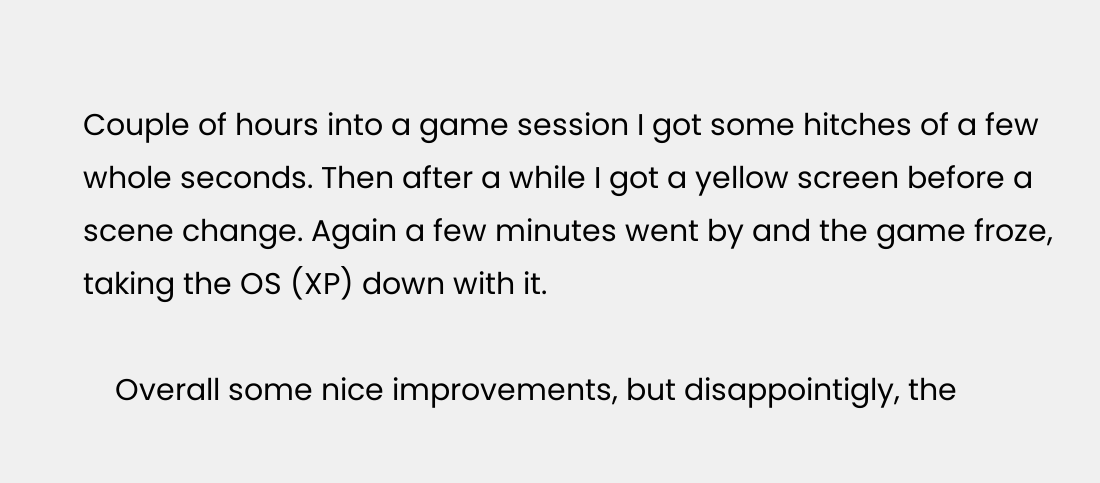Couple of hours into a game session I got some hitches of a few whole seconds. Then after a while I got a yellow screen before a scene change. Again a few minutes went by and the game froze, taking the OS (XP) down with it.

    Overall some nice improvements, but disappointigly, the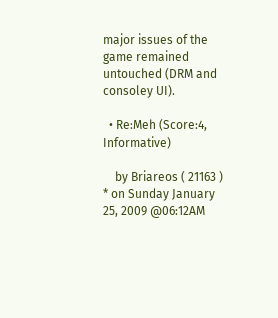major issues of the game remained untouched (DRM and consoley UI).

  • Re:Meh (Score:4, Informative)

    by Briareos ( 21163 ) * on Sunday January 25, 2009 @06:12AM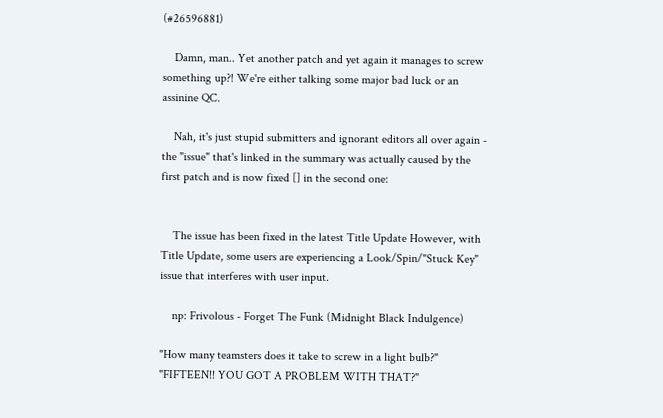(#26596881)

    Damn, man.. Yet another patch and yet again it manages to screw something up?! We're either talking some major bad luck or an assinine QC.

    Nah, it's just stupid submitters and ignorant editors all over again - the "issue" that's linked in the summary was actually caused by the first patch and is now fixed [] in the second one:


    The issue has been fixed in the latest Title Update However, with Title Update, some users are experiencing a Look/Spin/"Stuck Key" issue that interferes with user input.

    np: Frivolous - Forget The Funk (Midnight Black Indulgence)

"How many teamsters does it take to screw in a light bulb?" "FIFTEEN!! YOU GOT A PROBLEM WITH THAT?"